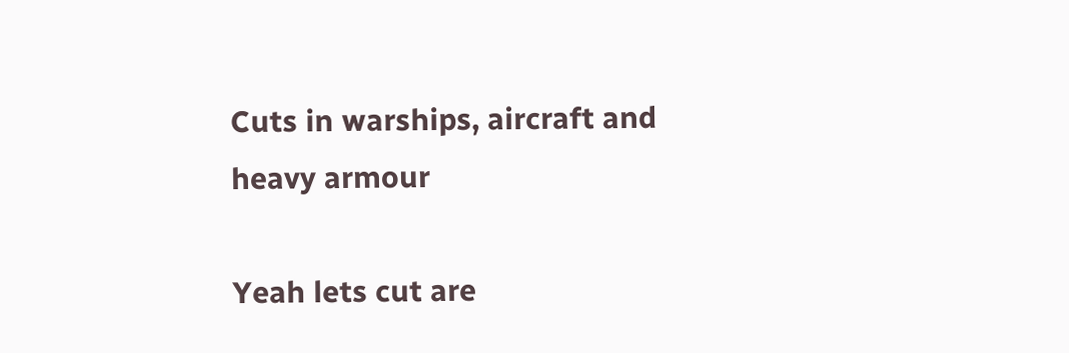Cuts in warships, aircraft and heavy armour

Yeah lets cut are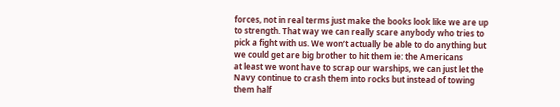forces, not in real terms just make the books look like we are up to strength. That way we can really scare anybody who tries to pick a fight with us. We won’t actually be able to do anything but we could get are big brother to hit them ie: the Americans
at least we wont have to scrap our warships, we can just let the Navy continue to crash them into rocks but instead of towing them half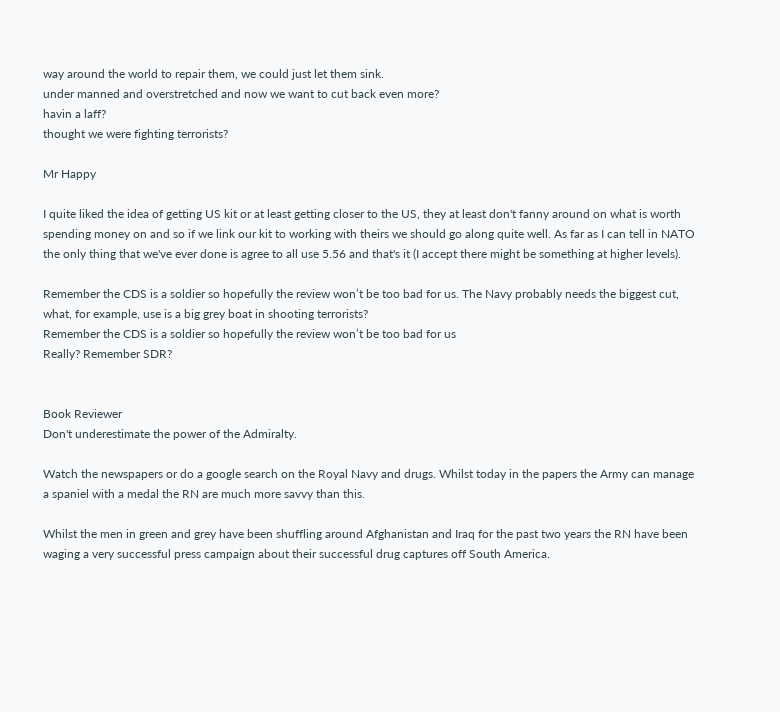way around the world to repair them, we could just let them sink.
under manned and overstretched and now we want to cut back even more?
havin a laff?
thought we were fighting terrorists?

Mr Happy

I quite liked the idea of getting US kit or at least getting closer to the US, they at least don't fanny around on what is worth spending money on and so if we link our kit to working with theirs we should go along quite well. As far as I can tell in NATO the only thing that we've ever done is agree to all use 5.56 and that's it (I accept there might be something at higher levels).

Remember the CDS is a soldier so hopefully the review won’t be too bad for us. The Navy probably needs the biggest cut, what, for example, use is a big grey boat in shooting terrorists?
Remember the CDS is a soldier so hopefully the review won’t be too bad for us
Really? Remember SDR?


Book Reviewer
Don't underestimate the power of the Admiralty.

Watch the newspapers or do a google search on the Royal Navy and drugs. Whilst today in the papers the Army can manage a spaniel with a medal the RN are much more savvy than this.

Whilst the men in green and grey have been shuffling around Afghanistan and Iraq for the past two years the RN have been waging a very successful press campaign about their successful drug captures off South America.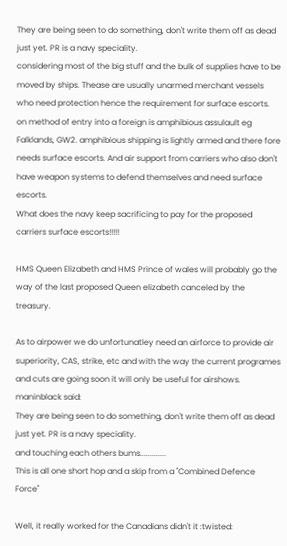They are being seen to do something, don't write them off as dead just yet. PR is a navy speciality.
considering most of the big stuff and the bulk of supplies have to be moved by ships. Thease are usually unarmed merchant vessels who need protection hence the requirement for surface escorts.
on method of entry into a foreign is amphibious assulault eg Falklands, GW2. amphibious shipping is lightly armed and there fore needs surface escorts. And air support from carriers who also don't have weapon systems to defend themselves and need surface escorts.
What does the navy keep sacrificing to pay for the proposed carriers surface escorts!!!!!

HMS Queen Elizabeth and HMS Prince of wales will probably go the way of the last proposed Queen elizabeth canceled by the treasury.

As to airpower we do unfortunatley need an airforce to provide air superiority, CAS, strike, etc and with the way the current programes and cuts are going soon it will only be useful for airshows.
maninblack said:
They are being seen to do something, don't write them off as dead just yet. PR is a navy speciality.
and touching each others bums.............
This is all one short hop and a skip from a "Combined Defence Force"

Well, it really worked for the Canadians didn't it :twisted: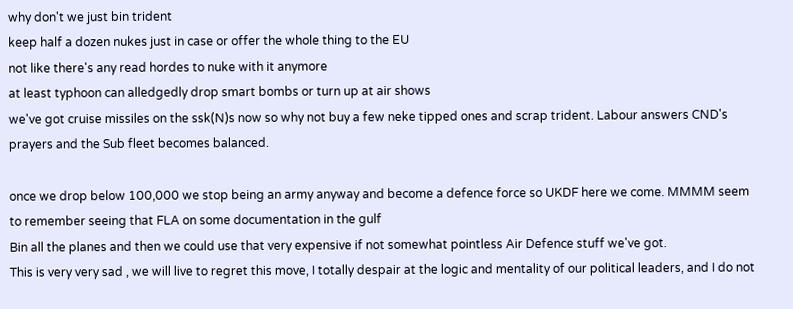why don't we just bin trident
keep half a dozen nukes just in case or offer the whole thing to the EU
not like there's any read hordes to nuke with it anymore
at least typhoon can alledgedly drop smart bombs or turn up at air shows
we've got cruise missiles on the ssk(N)s now so why not buy a few neke tipped ones and scrap trident. Labour answers CND's prayers and the Sub fleet becomes balanced.

once we drop below 100,000 we stop being an army anyway and become a defence force so UKDF here we come. MMMM seem to remember seeing that FLA on some documentation in the gulf
Bin all the planes and then we could use that very expensive if not somewhat pointless Air Defence stuff we've got.
This is very very sad , we will live to regret this move, I totally despair at the logic and mentality of our political leaders, and I do not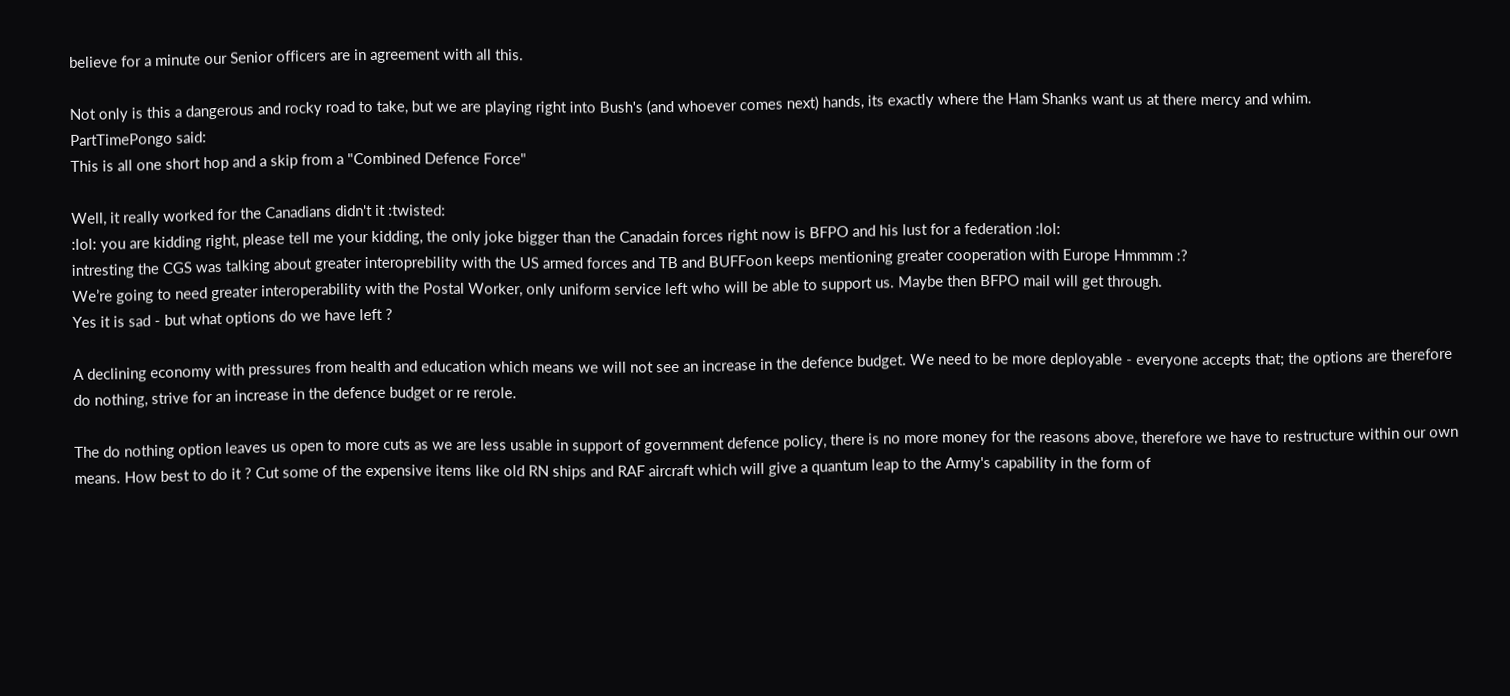believe for a minute our Senior officers are in agreement with all this.

Not only is this a dangerous and rocky road to take, but we are playing right into Bush's (and whoever comes next) hands, its exactly where the Ham Shanks want us at there mercy and whim.
PartTimePongo said:
This is all one short hop and a skip from a "Combined Defence Force"

Well, it really worked for the Canadians didn't it :twisted:
:lol: you are kidding right, please tell me your kidding, the only joke bigger than the Canadain forces right now is BFPO and his lust for a federation :lol:
intresting the CGS was talking about greater interoprebility with the US armed forces and TB and BUFFoon keeps mentioning greater cooperation with Europe Hmmmm :?
We’re going to need greater interoperability with the Postal Worker, only uniform service left who will be able to support us. Maybe then BFPO mail will get through.
Yes it is sad - but what options do we have left ?

A declining economy with pressures from health and education which means we will not see an increase in the defence budget. We need to be more deployable - everyone accepts that; the options are therefore do nothing, strive for an increase in the defence budget or re rerole.

The do nothing option leaves us open to more cuts as we are less usable in support of government defence policy, there is no more money for the reasons above, therefore we have to restructure within our own means. How best to do it ? Cut some of the expensive items like old RN ships and RAF aircraft which will give a quantum leap to the Army's capability in the form of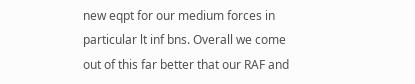new eqpt for our medium forces in particular lt inf bns. Overall we come out of this far better that our RAF and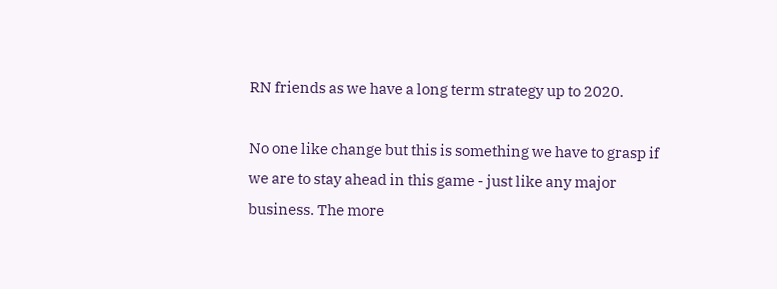RN friends as we have a long term strategy up to 2020.

No one like change but this is something we have to grasp if we are to stay ahead in this game - just like any major business. The more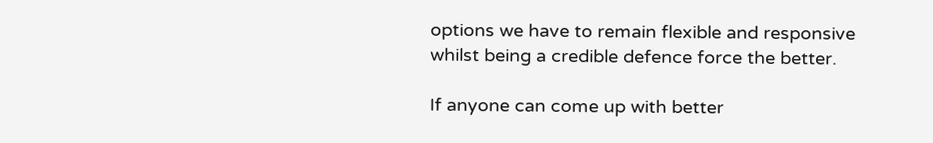options we have to remain flexible and responsive whilst being a credible defence force the better.

If anyone can come up with better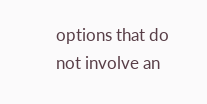options that do not involve an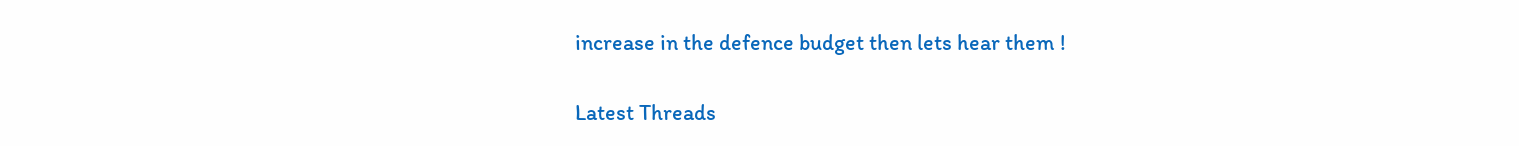increase in the defence budget then lets hear them !

Latest Threads